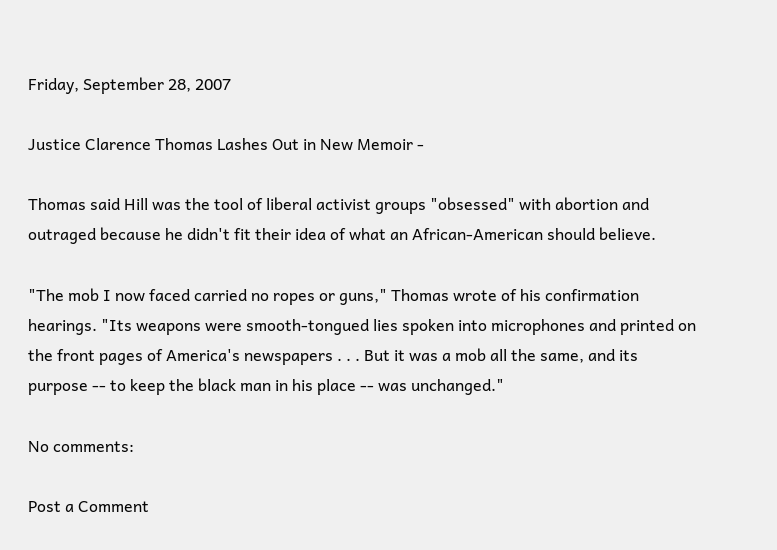Friday, September 28, 2007

Justice Clarence Thomas Lashes Out in New Memoir -

Thomas said Hill was the tool of liberal activist groups "obsessed" with abortion and outraged because he didn't fit their idea of what an African-American should believe.

"The mob I now faced carried no ropes or guns," Thomas wrote of his confirmation hearings. "Its weapons were smooth-tongued lies spoken into microphones and printed on the front pages of America's newspapers . . . But it was a mob all the same, and its purpose -- to keep the black man in his place -- was unchanged."

No comments:

Post a Comment